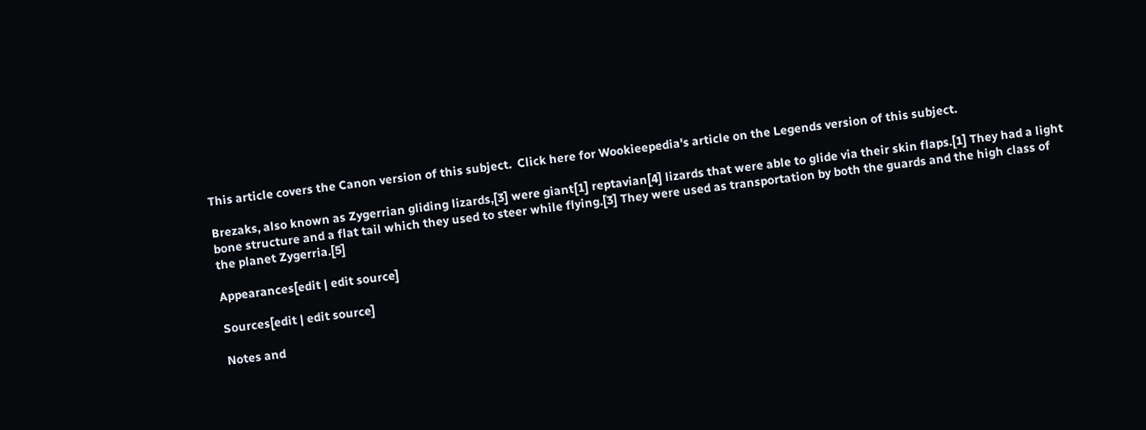This article covers the Canon version of this subject.  Click here for Wookieepedia's article on the Legends version of this subject.

Brezaks, also known as Zygerrian gliding lizards,[3] were giant[1] reptavian[4] lizards that were able to glide via their skin flaps.[1] They had a light bone structure and a flat tail which they used to steer while flying.[3] They were used as transportation by both the guards and the high class of the planet Zygerria.[5]

Appearances[edit | edit source]

Sources[edit | edit source]

Notes and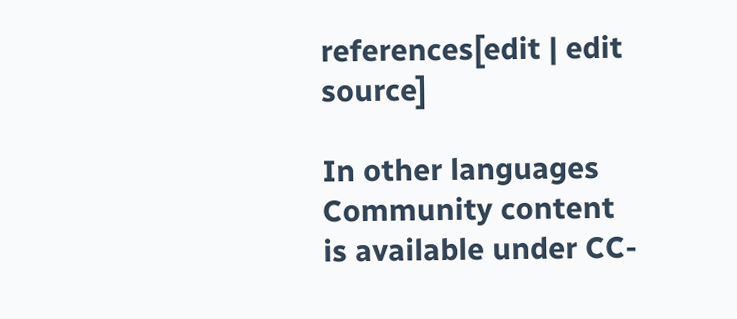references[edit | edit source]

In other languages
Community content is available under CC-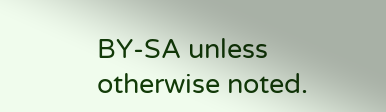BY-SA unless otherwise noted.